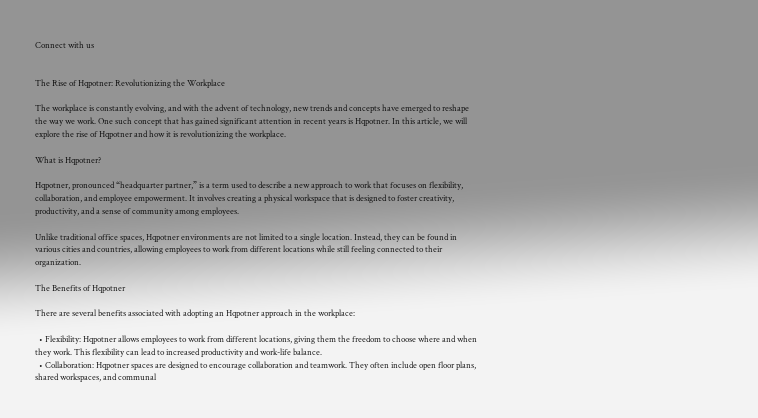Connect with us


The Rise of Hqpotner: Revolutionizing the Workplace

The workplace is constantly evolving, and with the advent of technology, new trends and concepts have emerged to reshape the way we work. One such concept that has gained significant attention in recent years is Hqpotner. In this article, we will explore the rise of Hqpotner and how it is revolutionizing the workplace.

What is Hqpotner?

Hqpotner, pronounced “headquarter partner,” is a term used to describe a new approach to work that focuses on flexibility, collaboration, and employee empowerment. It involves creating a physical workspace that is designed to foster creativity, productivity, and a sense of community among employees.

Unlike traditional office spaces, Hqpotner environments are not limited to a single location. Instead, they can be found in various cities and countries, allowing employees to work from different locations while still feeling connected to their organization.

The Benefits of Hqpotner

There are several benefits associated with adopting an Hqpotner approach in the workplace:

  • Flexibility: Hqpotner allows employees to work from different locations, giving them the freedom to choose where and when they work. This flexibility can lead to increased productivity and work-life balance.
  • Collaboration: Hqpotner spaces are designed to encourage collaboration and teamwork. They often include open floor plans, shared workspaces, and communal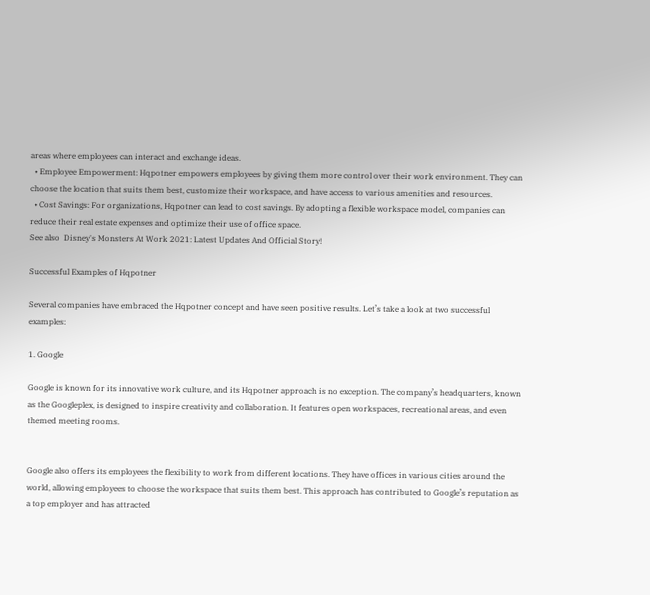areas where employees can interact and exchange ideas.
  • Employee Empowerment: Hqpotner empowers employees by giving them more control over their work environment. They can choose the location that suits them best, customize their workspace, and have access to various amenities and resources.
  • Cost Savings: For organizations, Hqpotner can lead to cost savings. By adopting a flexible workspace model, companies can reduce their real estate expenses and optimize their use of office space.
See also  Disney's Monsters At Work 2021: Latest Updates And Official Story!

Successful Examples of Hqpotner

Several companies have embraced the Hqpotner concept and have seen positive results. Let’s take a look at two successful examples:

1. Google

Google is known for its innovative work culture, and its Hqpotner approach is no exception. The company’s headquarters, known as the Googleplex, is designed to inspire creativity and collaboration. It features open workspaces, recreational areas, and even themed meeting rooms.


Google also offers its employees the flexibility to work from different locations. They have offices in various cities around the world, allowing employees to choose the workspace that suits them best. This approach has contributed to Google’s reputation as a top employer and has attracted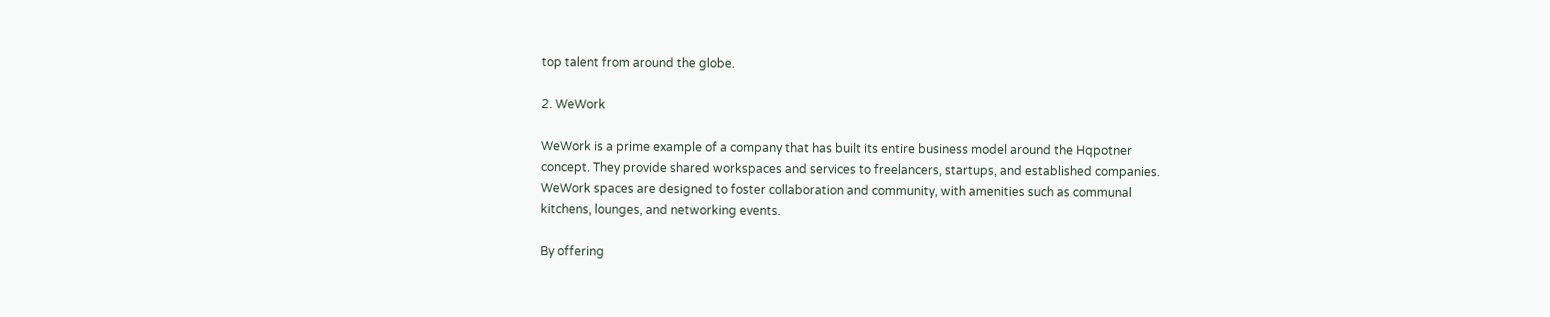top talent from around the globe.

2. WeWork

WeWork is a prime example of a company that has built its entire business model around the Hqpotner concept. They provide shared workspaces and services to freelancers, startups, and established companies. WeWork spaces are designed to foster collaboration and community, with amenities such as communal kitchens, lounges, and networking events.

By offering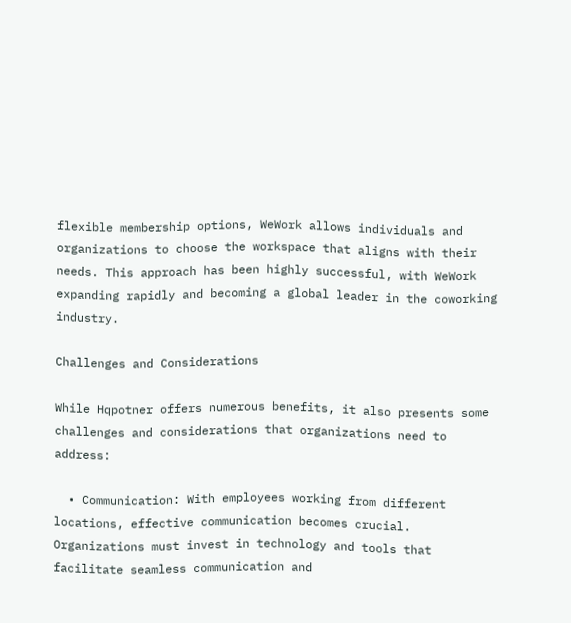flexible membership options, WeWork allows individuals and organizations to choose the workspace that aligns with their needs. This approach has been highly successful, with WeWork expanding rapidly and becoming a global leader in the coworking industry.

Challenges and Considerations

While Hqpotner offers numerous benefits, it also presents some challenges and considerations that organizations need to address:

  • Communication: With employees working from different locations, effective communication becomes crucial. Organizations must invest in technology and tools that facilitate seamless communication and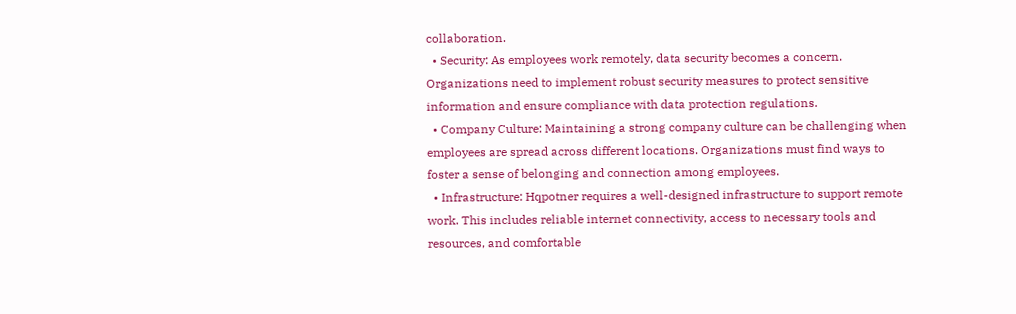collaboration.
  • Security: As employees work remotely, data security becomes a concern. Organizations need to implement robust security measures to protect sensitive information and ensure compliance with data protection regulations.
  • Company Culture: Maintaining a strong company culture can be challenging when employees are spread across different locations. Organizations must find ways to foster a sense of belonging and connection among employees.
  • Infrastructure: Hqpotner requires a well-designed infrastructure to support remote work. This includes reliable internet connectivity, access to necessary tools and resources, and comfortable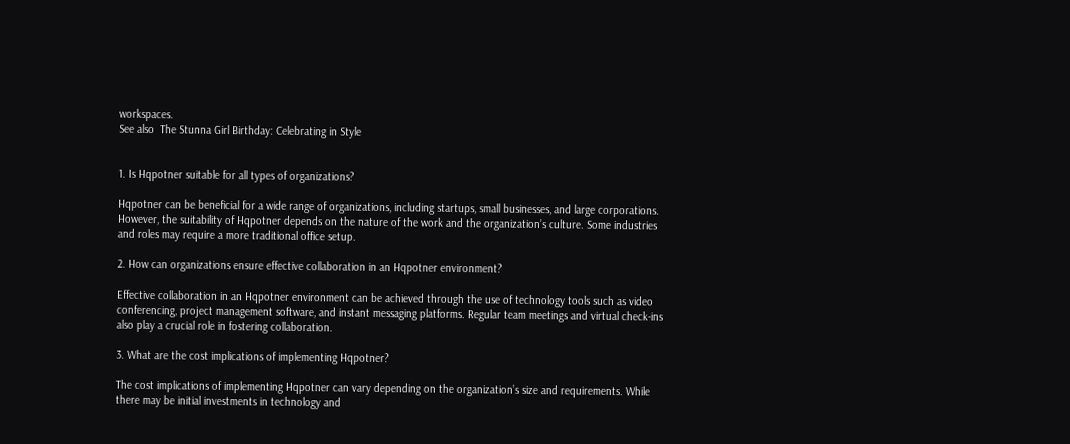workspaces.
See also  The Stunna Girl Birthday: Celebrating in Style


1. Is Hqpotner suitable for all types of organizations?

Hqpotner can be beneficial for a wide range of organizations, including startups, small businesses, and large corporations. However, the suitability of Hqpotner depends on the nature of the work and the organization’s culture. Some industries and roles may require a more traditional office setup.

2. How can organizations ensure effective collaboration in an Hqpotner environment?

Effective collaboration in an Hqpotner environment can be achieved through the use of technology tools such as video conferencing, project management software, and instant messaging platforms. Regular team meetings and virtual check-ins also play a crucial role in fostering collaboration.

3. What are the cost implications of implementing Hqpotner?

The cost implications of implementing Hqpotner can vary depending on the organization’s size and requirements. While there may be initial investments in technology and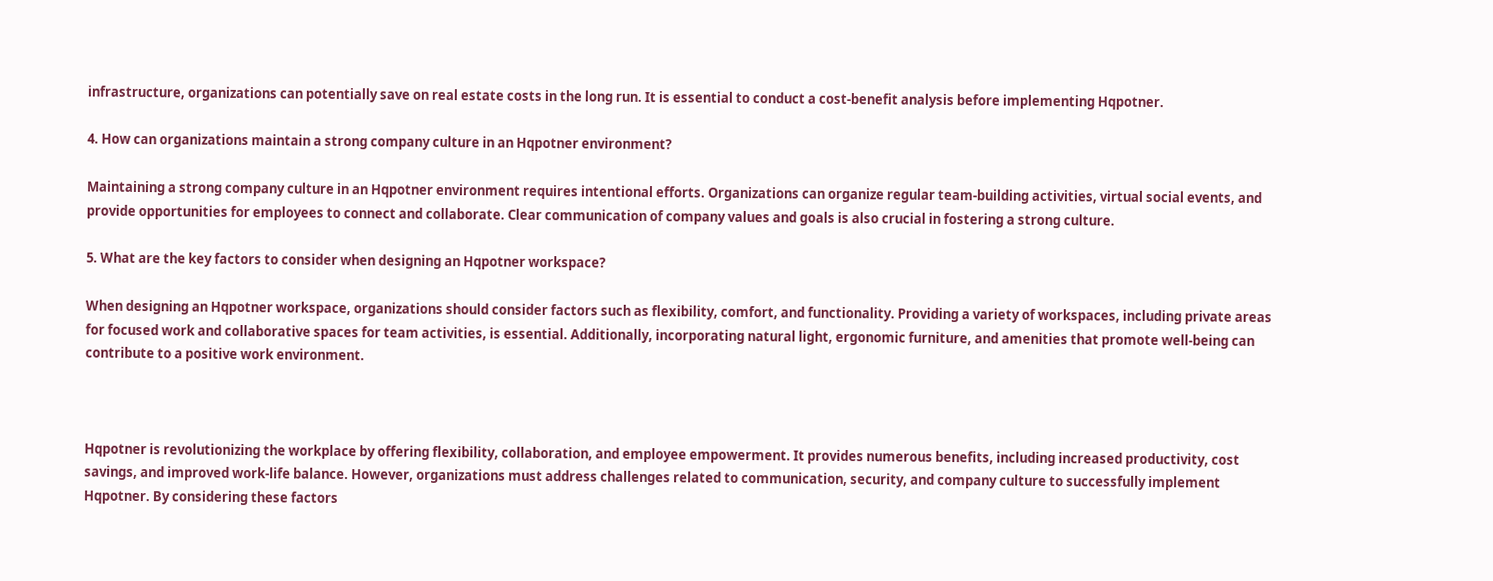infrastructure, organizations can potentially save on real estate costs in the long run. It is essential to conduct a cost-benefit analysis before implementing Hqpotner.

4. How can organizations maintain a strong company culture in an Hqpotner environment?

Maintaining a strong company culture in an Hqpotner environment requires intentional efforts. Organizations can organize regular team-building activities, virtual social events, and provide opportunities for employees to connect and collaborate. Clear communication of company values and goals is also crucial in fostering a strong culture.

5. What are the key factors to consider when designing an Hqpotner workspace?

When designing an Hqpotner workspace, organizations should consider factors such as flexibility, comfort, and functionality. Providing a variety of workspaces, including private areas for focused work and collaborative spaces for team activities, is essential. Additionally, incorporating natural light, ergonomic furniture, and amenities that promote well-being can contribute to a positive work environment.



Hqpotner is revolutionizing the workplace by offering flexibility, collaboration, and employee empowerment. It provides numerous benefits, including increased productivity, cost savings, and improved work-life balance. However, organizations must address challenges related to communication, security, and company culture to successfully implement Hqpotner. By considering these factors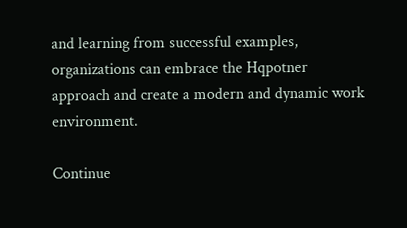and learning from successful examples, organizations can embrace the Hqpotner approach and create a modern and dynamic work environment.

Continue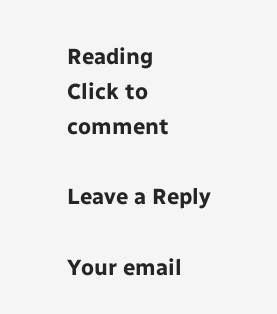Reading
Click to comment

Leave a Reply

Your email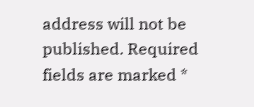address will not be published. Required fields are marked *